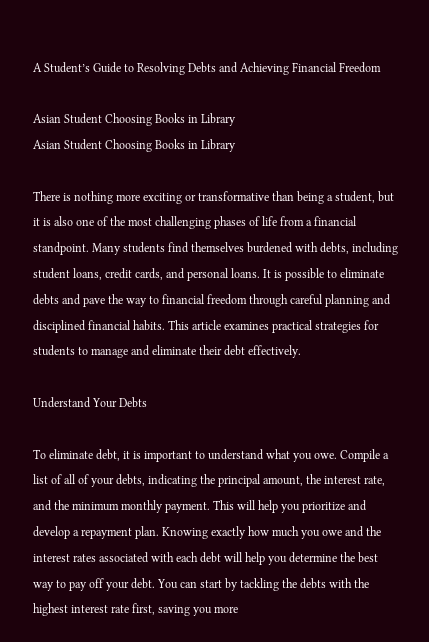A Student’s Guide to Resolving Debts and Achieving Financial Freedom

Asian Student Choosing Books in Library
Asian Student Choosing Books in Library

There is nothing more exciting or transformative than being a student, but it is also one of the most challenging phases of life from a financial standpoint. Many students find themselves burdened with debts, including student loans, credit cards, and personal loans. It is possible to eliminate debts and pave the way to financial freedom through careful planning and disciplined financial habits. This article examines practical strategies for students to manage and eliminate their debt effectively.

Understand Your Debts

To eliminate debt, it is important to understand what you owe. Compile a list of all of your debts, indicating the principal amount, the interest rate, and the minimum monthly payment. This will help you prioritize and develop a repayment plan. Knowing exactly how much you owe and the interest rates associated with each debt will help you determine the best way to pay off your debt. You can start by tackling the debts with the highest interest rate first, saving you more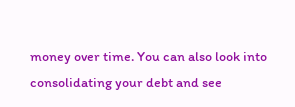money over time. You can also look into consolidating your debt and see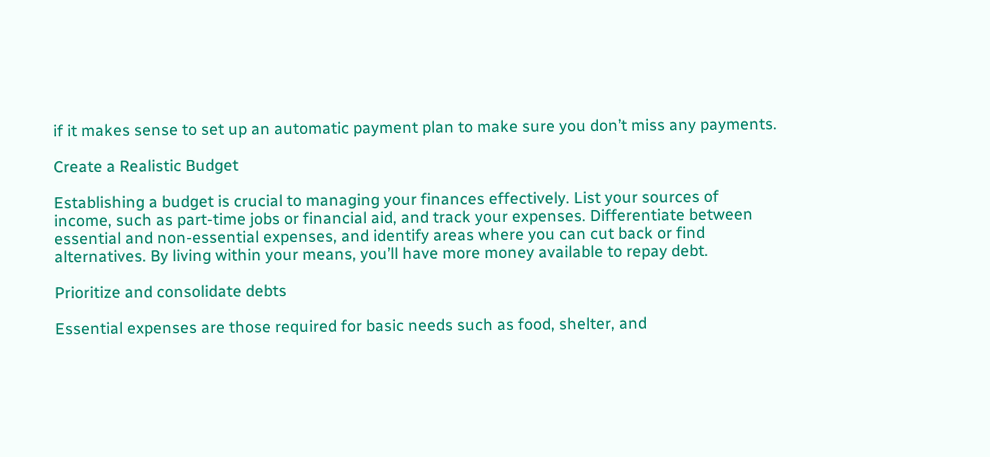if it makes sense to set up an automatic payment plan to make sure you don’t miss any payments.

Create a Realistic Budget

Establishing a budget is crucial to managing your finances effectively. List your sources of income, such as part-time jobs or financial aid, and track your expenses. Differentiate between essential and non-essential expenses, and identify areas where you can cut back or find alternatives. By living within your means, you’ll have more money available to repay debt.

Prioritize and consolidate debts

Essential expenses are those required for basic needs such as food, shelter, and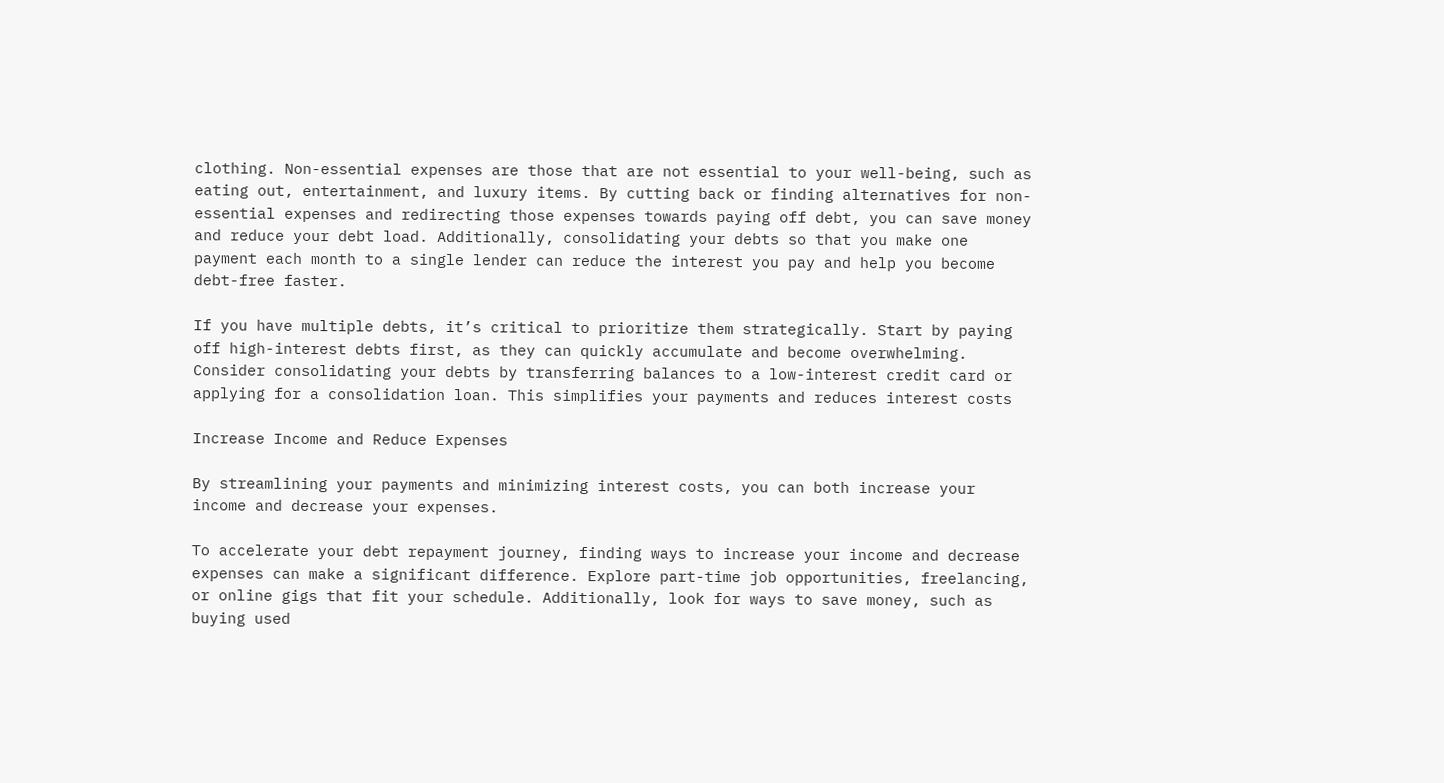clothing. Non-essential expenses are those that are not essential to your well-being, such as eating out, entertainment, and luxury items. By cutting back or finding alternatives for non-essential expenses and redirecting those expenses towards paying off debt, you can save money and reduce your debt load. Additionally, consolidating your debts so that you make one payment each month to a single lender can reduce the interest you pay and help you become debt-free faster.

If you have multiple debts, it’s critical to prioritize them strategically. Start by paying off high-interest debts first, as they can quickly accumulate and become overwhelming. Consider consolidating your debts by transferring balances to a low-interest credit card or applying for a consolidation loan. This simplifies your payments and reduces interest costs

Increase Income and Reduce Expenses

By streamlining your payments and minimizing interest costs, you can both increase your income and decrease your expenses.

To accelerate your debt repayment journey, finding ways to increase your income and decrease expenses can make a significant difference. Explore part-time job opportunities, freelancing, or online gigs that fit your schedule. Additionally, look for ways to save money, such as buying used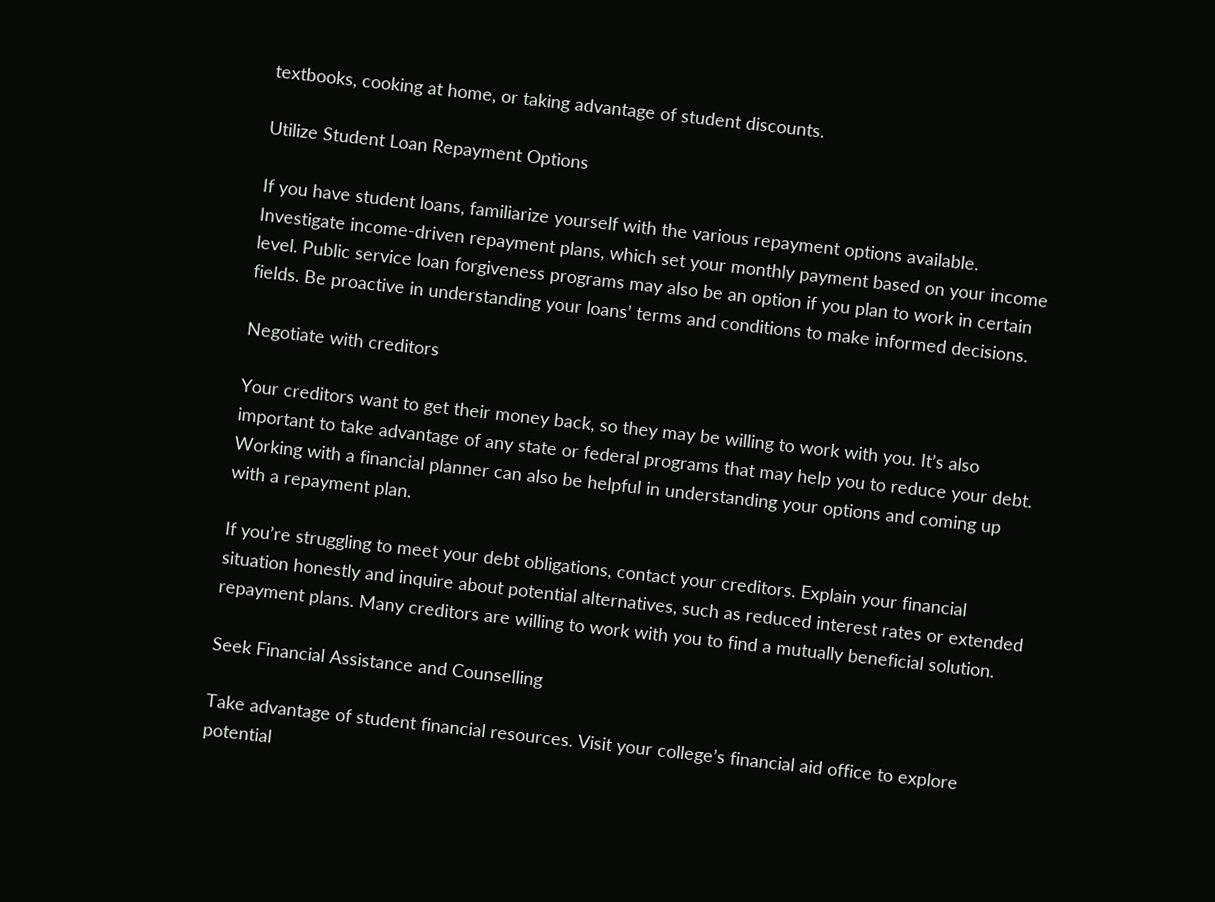textbooks, cooking at home, or taking advantage of student discounts.

Utilize Student Loan Repayment Options

If you have student loans, familiarize yourself with the various repayment options available. Investigate income-driven repayment plans, which set your monthly payment based on your income level. Public service loan forgiveness programs may also be an option if you plan to work in certain fields. Be proactive in understanding your loans’ terms and conditions to make informed decisions.

Negotiate with creditors

Your creditors want to get their money back, so they may be willing to work with you. It’s also important to take advantage of any state or federal programs that may help you to reduce your debt. Working with a financial planner can also be helpful in understanding your options and coming up with a repayment plan.

If you’re struggling to meet your debt obligations, contact your creditors. Explain your financial situation honestly and inquire about potential alternatives, such as reduced interest rates or extended repayment plans. Many creditors are willing to work with you to find a mutually beneficial solution.

Seek Financial Assistance and Counselling

Take advantage of student financial resources. Visit your college’s financial aid office to explore potential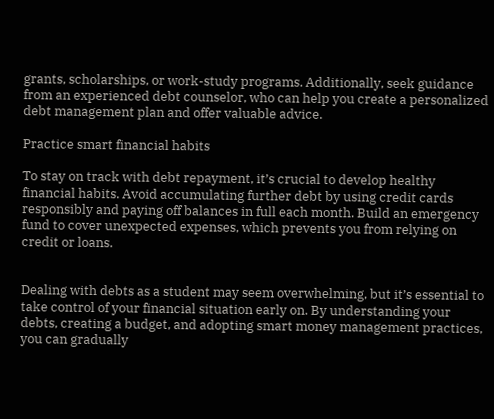grants, scholarships, or work-study programs. Additionally, seek guidance from an experienced debt counselor, who can help you create a personalized debt management plan and offer valuable advice.

Practice smart financial habits

To stay on track with debt repayment, it’s crucial to develop healthy financial habits. Avoid accumulating further debt by using credit cards responsibly and paying off balances in full each month. Build an emergency fund to cover unexpected expenses, which prevents you from relying on credit or loans.


Dealing with debts as a student may seem overwhelming, but it’s essential to take control of your financial situation early on. By understanding your debts, creating a budget, and adopting smart money management practices, you can gradually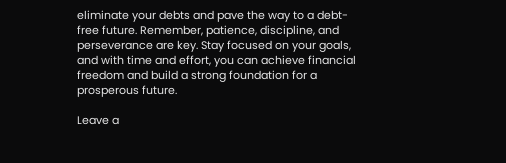eliminate your debts and pave the way to a debt-free future. Remember, patience, discipline, and perseverance are key. Stay focused on your goals, and with time and effort, you can achieve financial freedom and build a strong foundation for a prosperous future.

Leave a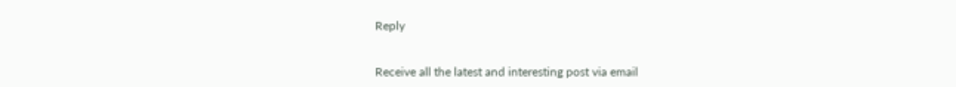Reply


Receive all the latest and interesting post via email